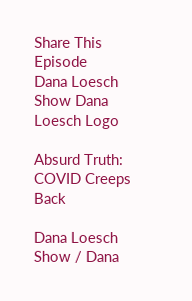Share This Episode
Dana Loesch Show Dana Loesch Logo

Absurd Truth: COVID Creeps Back

Dana Loesch Show / Dana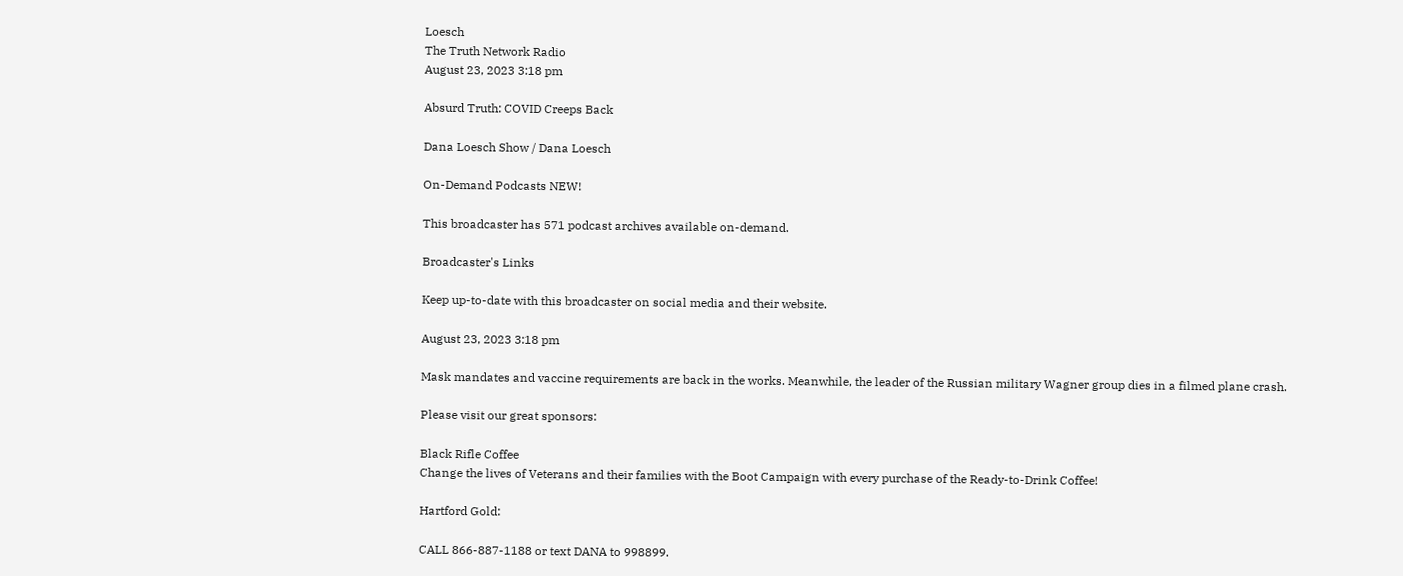Loesch
The Truth Network Radio
August 23, 2023 3:18 pm

Absurd Truth: COVID Creeps Back

Dana Loesch Show / Dana Loesch

On-Demand Podcasts NEW!

This broadcaster has 571 podcast archives available on-demand.

Broadcaster's Links

Keep up-to-date with this broadcaster on social media and their website.

August 23, 2023 3:18 pm

Mask mandates and vaccine requirements are back in the works. Meanwhile, the leader of the Russian military Wagner group dies in a filmed plane crash.

Please visit our great sponsors:

Black Rifle Coffee
Change the lives of Veterans and their families with the Boot Campaign with every purchase of the Ready-to-Drink Coffee!

Hartford Gold:

CALL 866-887-1188 or text DANA to 998899.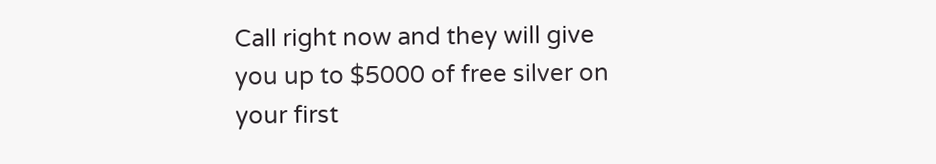Call right now and they will give you up to $5000 of free silver on your first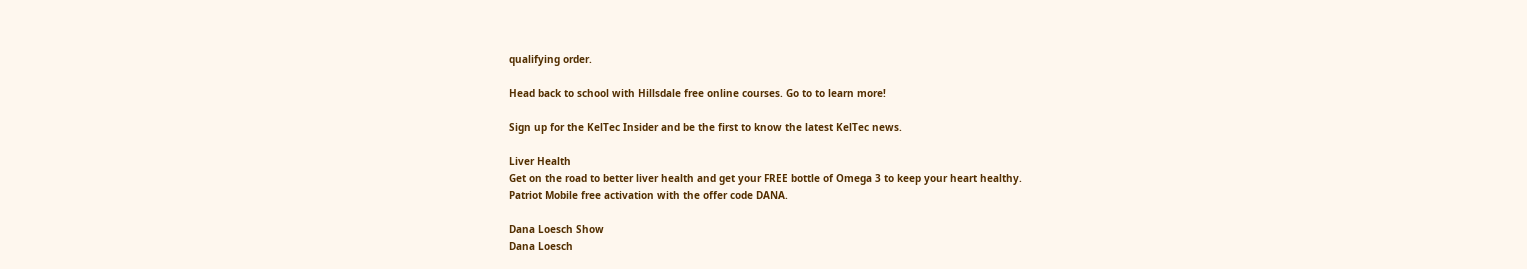qualifying order.

Head back to school with Hillsdale free online courses. Go to to learn more!

Sign up for the KelTec Insider and be the first to know the latest KelTec news.

Liver Health
Get on the road to better liver health and get your FREE bottle of Omega 3 to keep your heart healthy.
Patriot Mobile free activation with the offer code DANA.

Dana Loesch Show
Dana Loesch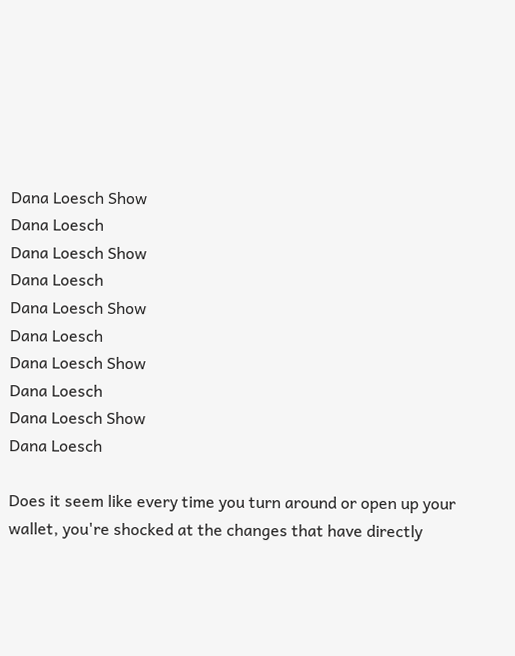Dana Loesch Show
Dana Loesch
Dana Loesch Show
Dana Loesch
Dana Loesch Show
Dana Loesch
Dana Loesch Show
Dana Loesch
Dana Loesch Show
Dana Loesch

Does it seem like every time you turn around or open up your wallet, you're shocked at the changes that have directly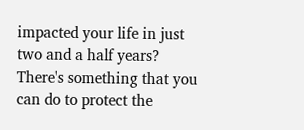impacted your life in just two and a half years? There's something that you can do to protect the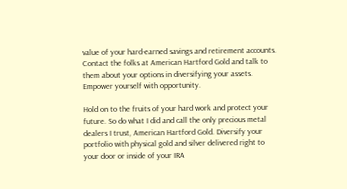value of your hard-earned savings and retirement accounts. Contact the folks at American Hartford Gold and talk to them about your options in diversifying your assets. Empower yourself with opportunity.

Hold on to the fruits of your hard work and protect your future. So do what I did and call the only precious metal dealers I trust, American Hartford Gold. Diversify your portfolio with physical gold and silver delivered right to your door or inside of your IRA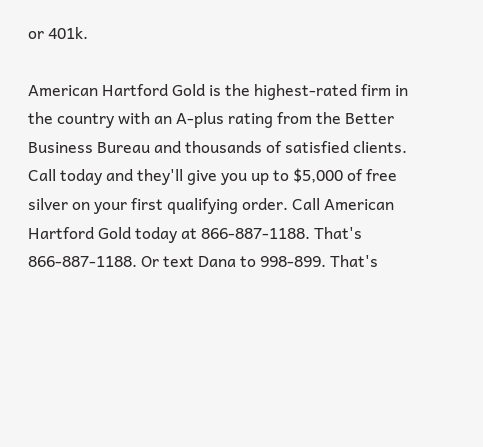or 401k.

American Hartford Gold is the highest-rated firm in the country with an A-plus rating from the Better Business Bureau and thousands of satisfied clients. Call today and they'll give you up to $5,000 of free silver on your first qualifying order. Call American Hartford Gold today at 866-887-1188. That's 866-887-1188. Or text Dana to 998-899. That's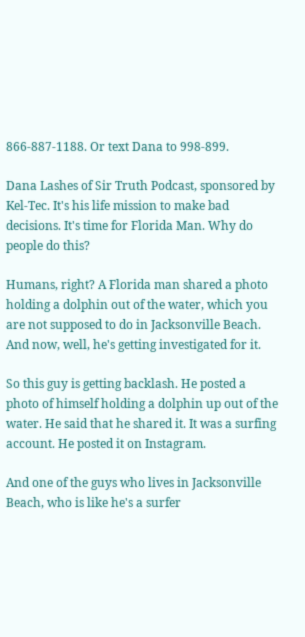866-887-1188. Or text Dana to 998-899.

Dana Lashes of Sir Truth Podcast, sponsored by Kel-Tec. It's his life mission to make bad decisions. It's time for Florida Man. Why do people do this?

Humans, right? A Florida man shared a photo holding a dolphin out of the water, which you are not supposed to do in Jacksonville Beach. And now, well, he's getting investigated for it.

So this guy is getting backlash. He posted a photo of himself holding a dolphin up out of the water. He said that he shared it. It was a surfing account. He posted it on Instagram.

And one of the guys who lives in Jacksonville Beach, who is like he's a surfer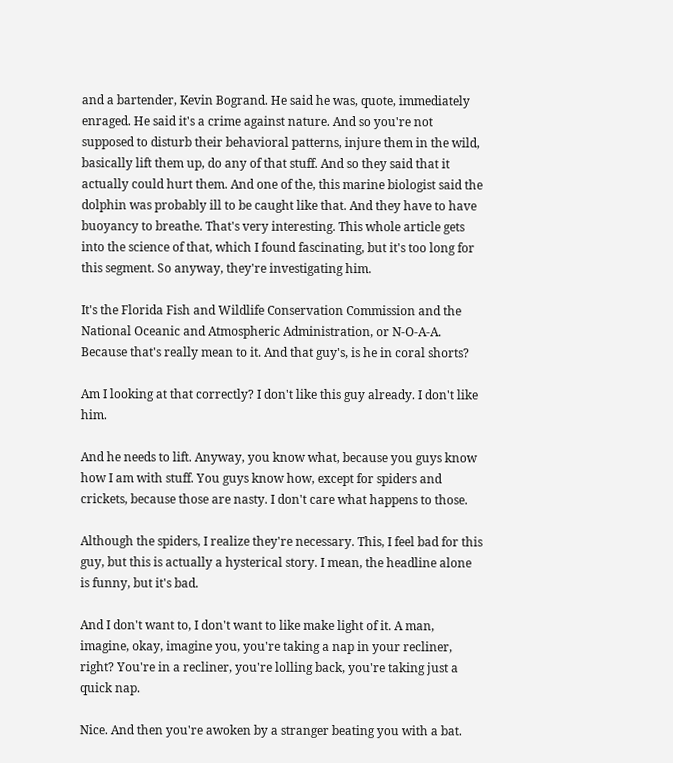and a bartender, Kevin Bogrand. He said he was, quote, immediately enraged. He said it's a crime against nature. And so you're not supposed to disturb their behavioral patterns, injure them in the wild, basically lift them up, do any of that stuff. And so they said that it actually could hurt them. And one of the, this marine biologist said the dolphin was probably ill to be caught like that. And they have to have buoyancy to breathe. That's very interesting. This whole article gets into the science of that, which I found fascinating, but it's too long for this segment. So anyway, they're investigating him.

It's the Florida Fish and Wildlife Conservation Commission and the National Oceanic and Atmospheric Administration, or N-O-A-A. Because that's really mean to it. And that guy's, is he in coral shorts?

Am I looking at that correctly? I don't like this guy already. I don't like him.

And he needs to lift. Anyway, you know what, because you guys know how I am with stuff. You guys know how, except for spiders and crickets, because those are nasty. I don't care what happens to those.

Although the spiders, I realize they're necessary. This, I feel bad for this guy, but this is actually a hysterical story. I mean, the headline alone is funny, but it's bad.

And I don't want to, I don't want to like make light of it. A man, imagine, okay, imagine you, you're taking a nap in your recliner, right? You're in a recliner, you're lolling back, you're taking just a quick nap.

Nice. And then you're awoken by a stranger beating you with a bat.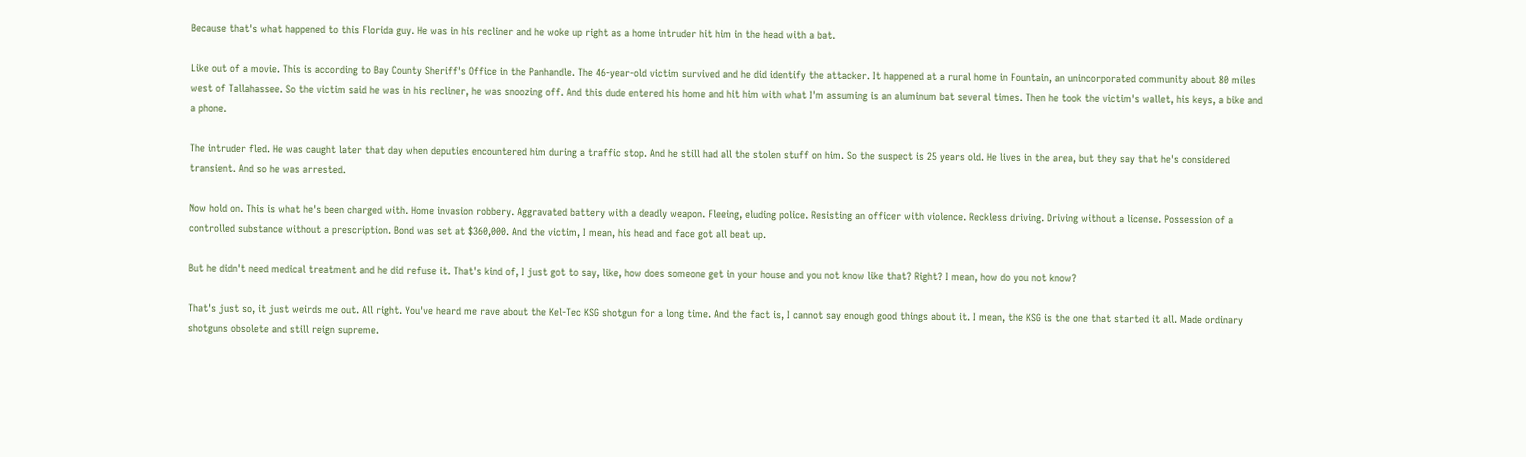Because that's what happened to this Florida guy. He was in his recliner and he woke up right as a home intruder hit him in the head with a bat.

Like out of a movie. This is according to Bay County Sheriff's Office in the Panhandle. The 46-year-old victim survived and he did identify the attacker. It happened at a rural home in Fountain, an unincorporated community about 80 miles west of Tallahassee. So the victim said he was in his recliner, he was snoozing off. And this dude entered his home and hit him with what I'm assuming is an aluminum bat several times. Then he took the victim's wallet, his keys, a bike and a phone.

The intruder fled. He was caught later that day when deputies encountered him during a traffic stop. And he still had all the stolen stuff on him. So the suspect is 25 years old. He lives in the area, but they say that he's considered transient. And so he was arrested.

Now hold on. This is what he's been charged with. Home invasion robbery. Aggravated battery with a deadly weapon. Fleeing, eluding police. Resisting an officer with violence. Reckless driving. Driving without a license. Possession of a controlled substance without a prescription. Bond was set at $360,000. And the victim, I mean, his head and face got all beat up.

But he didn't need medical treatment and he did refuse it. That's kind of, I just got to say, like, how does someone get in your house and you not know like that? Right? I mean, how do you not know?

That's just so, it just weirds me out. All right. You've heard me rave about the Kel-Tec KSG shotgun for a long time. And the fact is, I cannot say enough good things about it. I mean, the KSG is the one that started it all. Made ordinary shotguns obsolete and still reign supreme.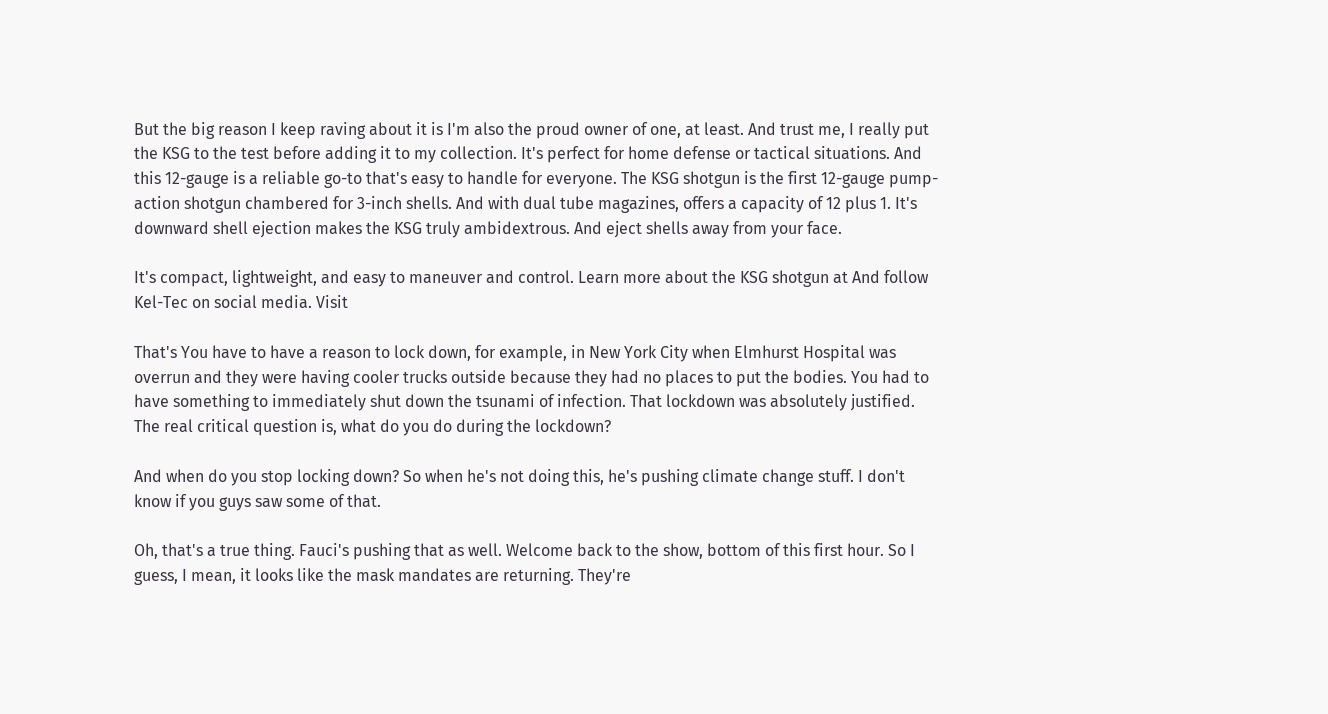But the big reason I keep raving about it is I'm also the proud owner of one, at least. And trust me, I really put the KSG to the test before adding it to my collection. It's perfect for home defense or tactical situations. And this 12-gauge is a reliable go-to that's easy to handle for everyone. The KSG shotgun is the first 12-gauge pump-action shotgun chambered for 3-inch shells. And with dual tube magazines, offers a capacity of 12 plus 1. It's downward shell ejection makes the KSG truly ambidextrous. And eject shells away from your face.

It's compact, lightweight, and easy to maneuver and control. Learn more about the KSG shotgun at And follow Kel-Tec on social media. Visit

That's You have to have a reason to lock down, for example, in New York City when Elmhurst Hospital was overrun and they were having cooler trucks outside because they had no places to put the bodies. You had to have something to immediately shut down the tsunami of infection. That lockdown was absolutely justified. The real critical question is, what do you do during the lockdown?

And when do you stop locking down? So when he's not doing this, he's pushing climate change stuff. I don't know if you guys saw some of that.

Oh, that's a true thing. Fauci's pushing that as well. Welcome back to the show, bottom of this first hour. So I guess, I mean, it looks like the mask mandates are returning. They're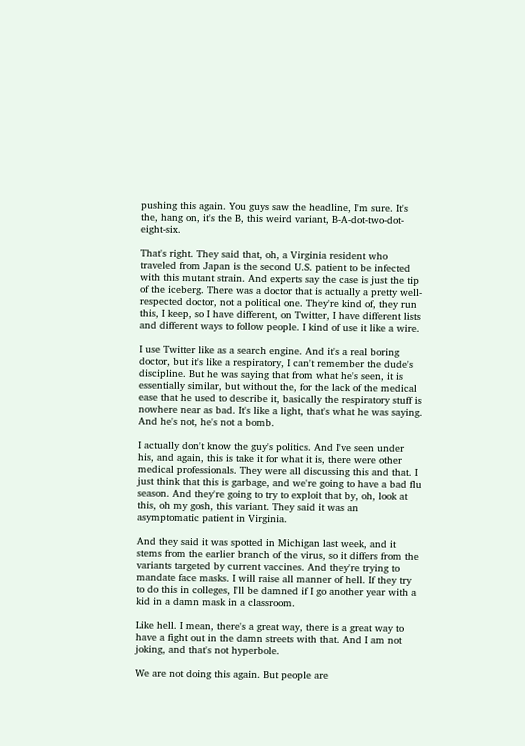pushing this again. You guys saw the headline, I'm sure. It's the, hang on, it's the B, this weird variant, B-A-dot-two-dot-eight-six.

That's right. They said that, oh, a Virginia resident who traveled from Japan is the second U.S. patient to be infected with this mutant strain. And experts say the case is just the tip of the iceberg. There was a doctor that is actually a pretty well-respected doctor, not a political one. They're kind of, they run this, I keep, so I have different, on Twitter, I have different lists and different ways to follow people. I kind of use it like a wire.

I use Twitter like as a search engine. And it's a real boring doctor, but it's like a respiratory, I can't remember the dude's discipline. But he was saying that from what he's seen, it is essentially similar, but without the, for the lack of the medical ease that he used to describe it, basically the respiratory stuff is nowhere near as bad. It's like a light, that's what he was saying. And he's not, he's not a bomb.

I actually don't know the guy's politics. And I've seen under his, and again, this is take it for what it is, there were other medical professionals. They were all discussing this and that. I just think that this is garbage, and we're going to have a bad flu season. And they're going to try to exploit that by, oh, look at this, oh my gosh, this variant. They said it was an asymptomatic patient in Virginia.

And they said it was spotted in Michigan last week, and it stems from the earlier branch of the virus, so it differs from the variants targeted by current vaccines. And they're trying to mandate face masks. I will raise all manner of hell. If they try to do this in colleges, I'll be damned if I go another year with a kid in a damn mask in a classroom.

Like hell. I mean, there's a great way, there is a great way to have a fight out in the damn streets with that. And I am not joking, and that's not hyperbole.

We are not doing this again. But people are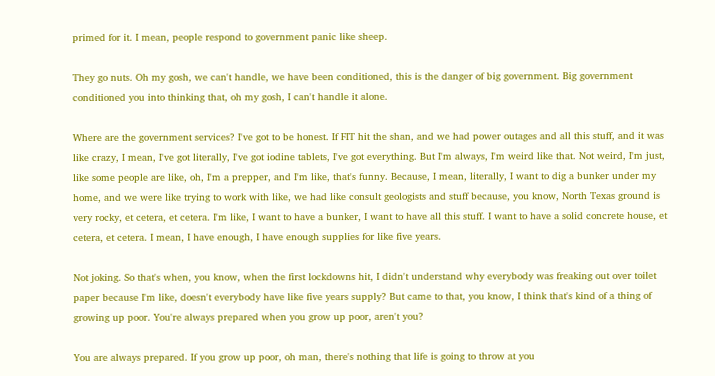primed for it. I mean, people respond to government panic like sheep.

They go nuts. Oh my gosh, we can't handle, we have been conditioned, this is the danger of big government. Big government conditioned you into thinking that, oh my gosh, I can't handle it alone.

Where are the government services? I've got to be honest. If FIT hit the shan, and we had power outages and all this stuff, and it was like crazy, I mean, I've got literally, I've got iodine tablets, I've got everything. But I'm always, I'm weird like that. Not weird, I'm just, like some people are like, oh, I'm a prepper, and I'm like, that's funny. Because, I mean, literally, I want to dig a bunker under my home, and we were like trying to work with like, we had like consult geologists and stuff because, you know, North Texas ground is very rocky, et cetera, et cetera. I'm like, I want to have a bunker, I want to have all this stuff. I want to have a solid concrete house, et cetera, et cetera. I mean, I have enough, I have enough supplies for like five years.

Not joking. So that's when, you know, when the first lockdowns hit, I didn't understand why everybody was freaking out over toilet paper because I'm like, doesn't everybody have like five years supply? But came to that, you know, I think that's kind of a thing of growing up poor. You're always prepared when you grow up poor, aren't you?

You are always prepared. If you grow up poor, oh man, there's nothing that life is going to throw at you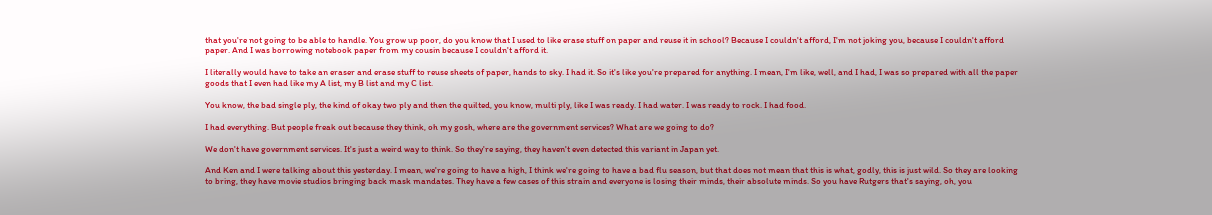that you're not going to be able to handle. You grow up poor, do you know that I used to like erase stuff on paper and reuse it in school? Because I couldn't afford, I'm not joking you, because I couldn't afford paper. And I was borrowing notebook paper from my cousin because I couldn't afford it.

I literally would have to take an eraser and erase stuff to reuse sheets of paper, hands to sky. I had it. So it's like you're prepared for anything. I mean, I'm like, well, and I had, I was so prepared with all the paper goods that I even had like my A list, my B list and my C list.

You know, the bad single ply, the kind of okay two ply and then the quilted, you know, multi ply, like I was ready. I had water. I was ready to rock. I had food.

I had everything. But people freak out because they think, oh my gosh, where are the government services? What are we going to do?

We don't have government services. It's just a weird way to think. So they're saying, they haven't even detected this variant in Japan yet.

And Ken and I were talking about this yesterday. I mean, we're going to have a high, I think we're going to have a bad flu season, but that does not mean that this is what, godly, this is just wild. So they are looking to bring, they have movie studios bringing back mask mandates. They have a few cases of this strain and everyone is losing their minds, their absolute minds. So you have Rutgers that's saying, oh, you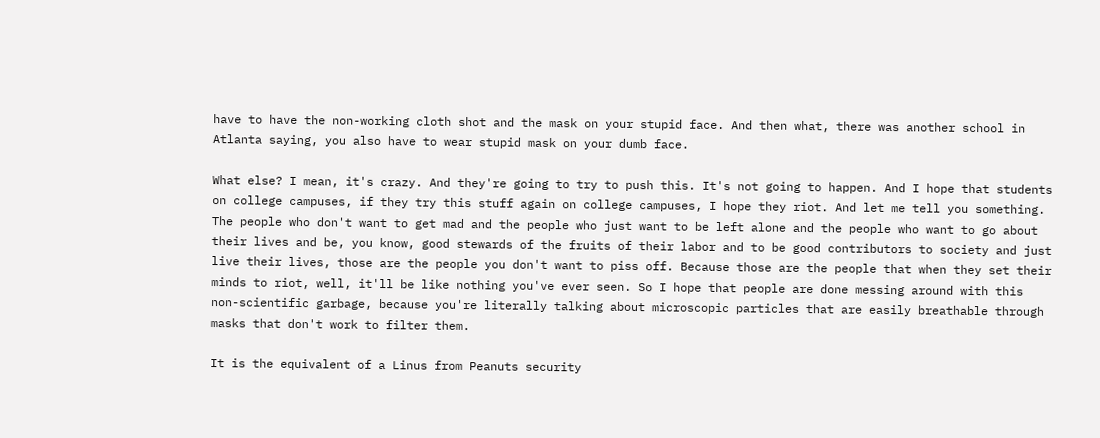have to have the non-working cloth shot and the mask on your stupid face. And then what, there was another school in Atlanta saying, you also have to wear stupid mask on your dumb face.

What else? I mean, it's crazy. And they're going to try to push this. It's not going to happen. And I hope that students on college campuses, if they try this stuff again on college campuses, I hope they riot. And let me tell you something. The people who don't want to get mad and the people who just want to be left alone and the people who want to go about their lives and be, you know, good stewards of the fruits of their labor and to be good contributors to society and just live their lives, those are the people you don't want to piss off. Because those are the people that when they set their minds to riot, well, it'll be like nothing you've ever seen. So I hope that people are done messing around with this non-scientific garbage, because you're literally talking about microscopic particles that are easily breathable through masks that don't work to filter them.

It is the equivalent of a Linus from Peanuts security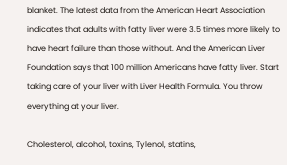blanket. The latest data from the American Heart Association indicates that adults with fatty liver were 3.5 times more likely to have heart failure than those without. And the American Liver Foundation says that 100 million Americans have fatty liver. Start taking care of your liver with Liver Health Formula. You throw everything at your liver.

Cholesterol, alcohol, toxins, Tylenol, statins,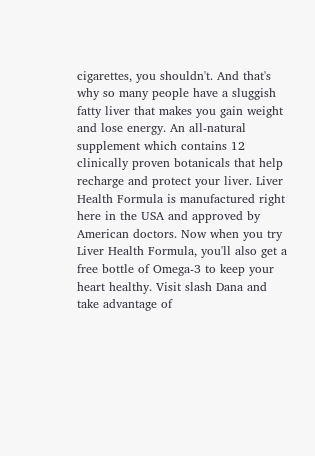cigarettes, you shouldn't. And that's why so many people have a sluggish fatty liver that makes you gain weight and lose energy. An all-natural supplement which contains 12 clinically proven botanicals that help recharge and protect your liver. Liver Health Formula is manufactured right here in the USA and approved by American doctors. Now when you try Liver Health Formula, you'll also get a free bottle of Omega-3 to keep your heart healthy. Visit slash Dana and take advantage of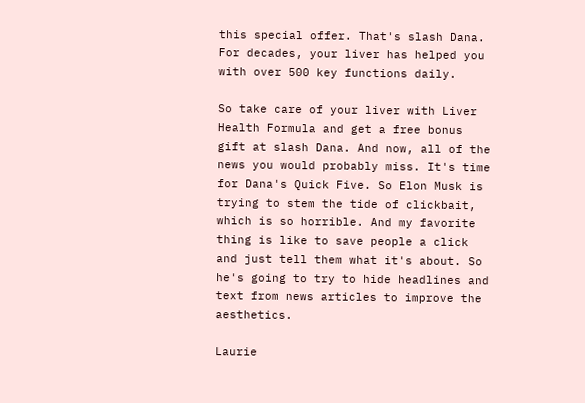this special offer. That's slash Dana. For decades, your liver has helped you with over 500 key functions daily.

So take care of your liver with Liver Health Formula and get a free bonus gift at slash Dana. And now, all of the news you would probably miss. It's time for Dana's Quick Five. So Elon Musk is trying to stem the tide of clickbait, which is so horrible. And my favorite thing is like to save people a click and just tell them what it's about. So he's going to try to hide headlines and text from news articles to improve the aesthetics.

Laurie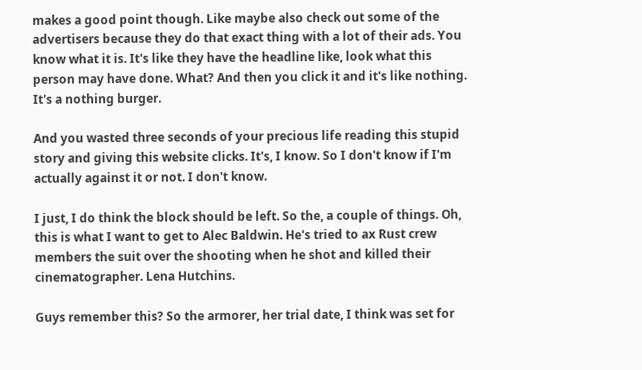makes a good point though. Like maybe also check out some of the advertisers because they do that exact thing with a lot of their ads. You know what it is. It's like they have the headline like, look what this person may have done. What? And then you click it and it's like nothing. It's a nothing burger.

And you wasted three seconds of your precious life reading this stupid story and giving this website clicks. It's, I know. So I don't know if I'm actually against it or not. I don't know.

I just, I do think the block should be left. So the, a couple of things. Oh, this is what I want to get to Alec Baldwin. He's tried to ax Rust crew members the suit over the shooting when he shot and killed their cinematographer. Lena Hutchins.

Guys remember this? So the armorer, her trial date, I think was set for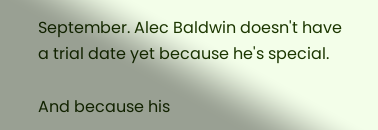September. Alec Baldwin doesn't have a trial date yet because he's special.

And because his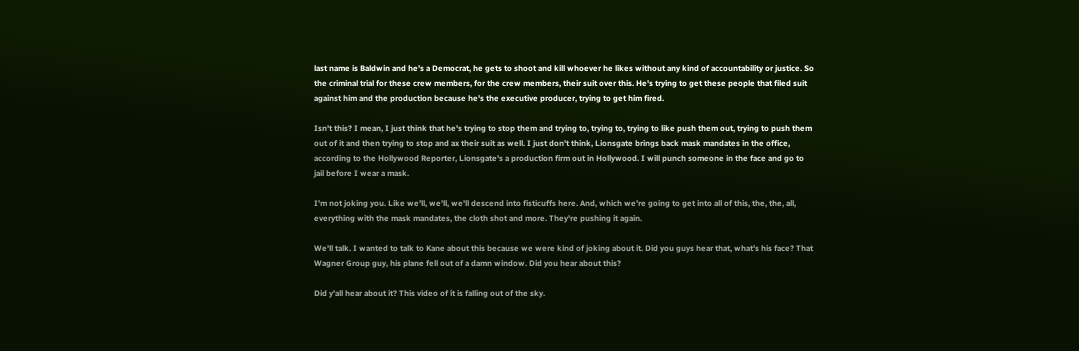last name is Baldwin and he's a Democrat, he gets to shoot and kill whoever he likes without any kind of accountability or justice. So the criminal trial for these crew members, for the crew members, their suit over this. He's trying to get these people that filed suit against him and the production because he's the executive producer, trying to get him fired.

Isn't this? I mean, I just think that he's trying to stop them and trying to, trying to, trying to like push them out, trying to push them out of it and then trying to stop and ax their suit as well. I just don't think, Lionsgate brings back mask mandates in the office, according to the Hollywood Reporter, Lionsgate's a production firm out in Hollywood. I will punch someone in the face and go to jail before I wear a mask.

I'm not joking you. Like we'll, we'll, we'll descend into fisticuffs here. And, which we're going to get into all of this, the, the, all, everything with the mask mandates, the cloth shot and more. They're pushing it again.

We'll talk. I wanted to talk to Kane about this because we were kind of joking about it. Did you guys hear that, what's his face? That Wagner Group guy, his plane fell out of a damn window. Did you hear about this?

Did y'all hear about it? This video of it is falling out of the sky.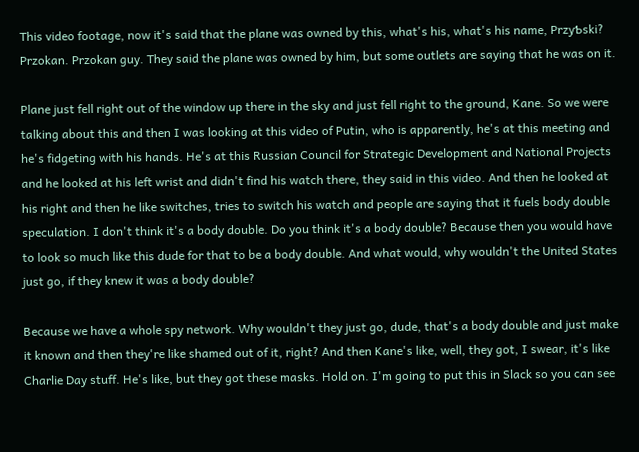This video footage, now it's said that the plane was owned by this, what's his, what's his name, PrzyƄski? Przokan. Przokan guy. They said the plane was owned by him, but some outlets are saying that he was on it.

Plane just fell right out of the window up there in the sky and just fell right to the ground, Kane. So we were talking about this and then I was looking at this video of Putin, who is apparently, he's at this meeting and he's fidgeting with his hands. He's at this Russian Council for Strategic Development and National Projects and he looked at his left wrist and didn't find his watch there, they said in this video. And then he looked at his right and then he like switches, tries to switch his watch and people are saying that it fuels body double speculation. I don't think it's a body double. Do you think it's a body double? Because then you would have to look so much like this dude for that to be a body double. And what would, why wouldn't the United States just go, if they knew it was a body double?

Because we have a whole spy network. Why wouldn't they just go, dude, that's a body double and just make it known and then they're like shamed out of it, right? And then Kane's like, well, they got, I swear, it's like Charlie Day stuff. He's like, but they got these masks. Hold on. I'm going to put this in Slack so you can see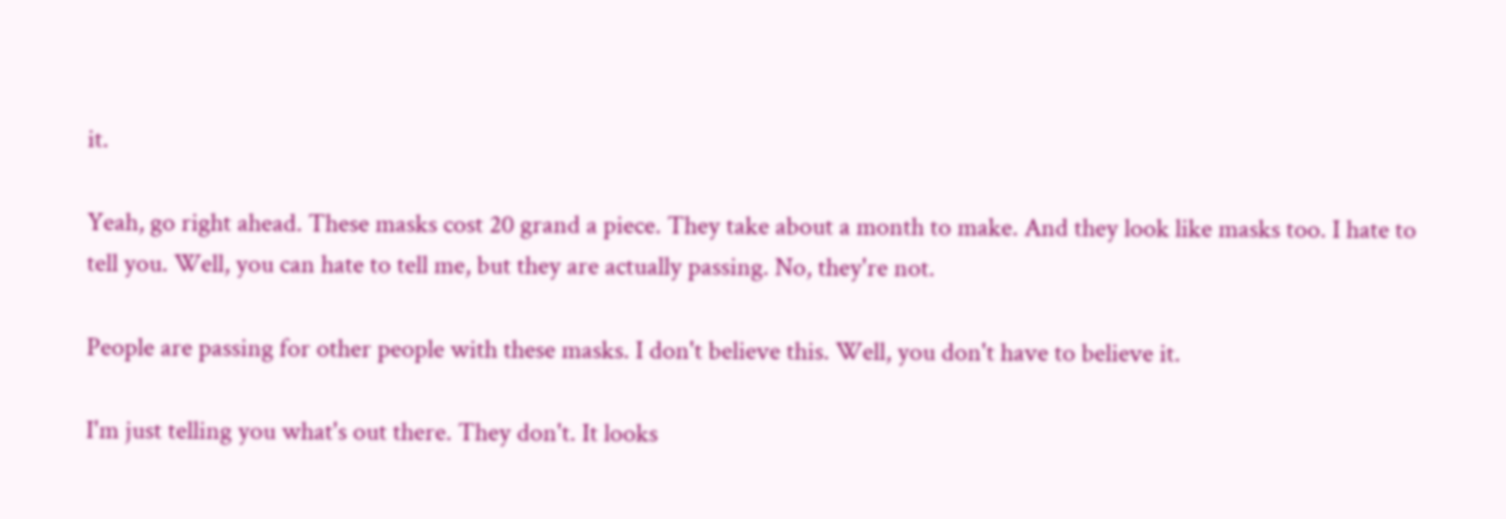it.

Yeah, go right ahead. These masks cost 20 grand a piece. They take about a month to make. And they look like masks too. I hate to tell you. Well, you can hate to tell me, but they are actually passing. No, they're not.

People are passing for other people with these masks. I don't believe this. Well, you don't have to believe it.

I'm just telling you what's out there. They don't. It looks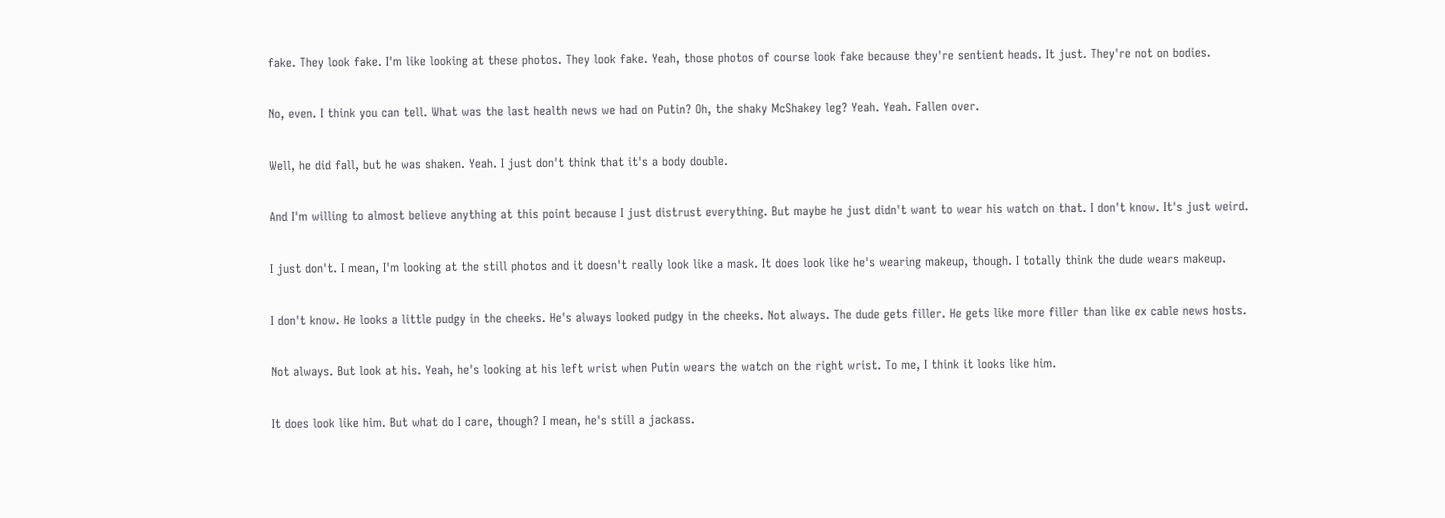fake. They look fake. I'm like looking at these photos. They look fake. Yeah, those photos of course look fake because they're sentient heads. It just. They're not on bodies.

No, even. I think you can tell. What was the last health news we had on Putin? Oh, the shaky McShakey leg? Yeah. Yeah. Fallen over.

Well, he did fall, but he was shaken. Yeah. I just don't think that it's a body double.

And I'm willing to almost believe anything at this point because I just distrust everything. But maybe he just didn't want to wear his watch on that. I don't know. It's just weird.

I just don't. I mean, I'm looking at the still photos and it doesn't really look like a mask. It does look like he's wearing makeup, though. I totally think the dude wears makeup.

I don't know. He looks a little pudgy in the cheeks. He's always looked pudgy in the cheeks. Not always. The dude gets filler. He gets like more filler than like ex cable news hosts.

Not always. But look at his. Yeah, he's looking at his left wrist when Putin wears the watch on the right wrist. To me, I think it looks like him.

It does look like him. But what do I care, though? I mean, he's still a jackass.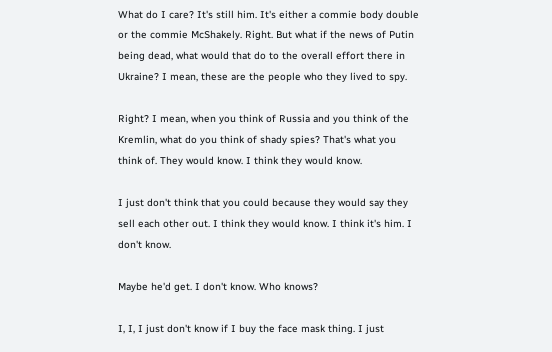What do I care? It's still him. It's either a commie body double or the commie McShakely. Right. But what if the news of Putin being dead, what would that do to the overall effort there in Ukraine? I mean, these are the people who they lived to spy.

Right? I mean, when you think of Russia and you think of the Kremlin, what do you think of shady spies? That's what you think of. They would know. I think they would know.

I just don't think that you could because they would say they sell each other out. I think they would know. I think it's him. I don't know.

Maybe he'd get. I don't know. Who knows?

I, I, I just don't know if I buy the face mask thing. I just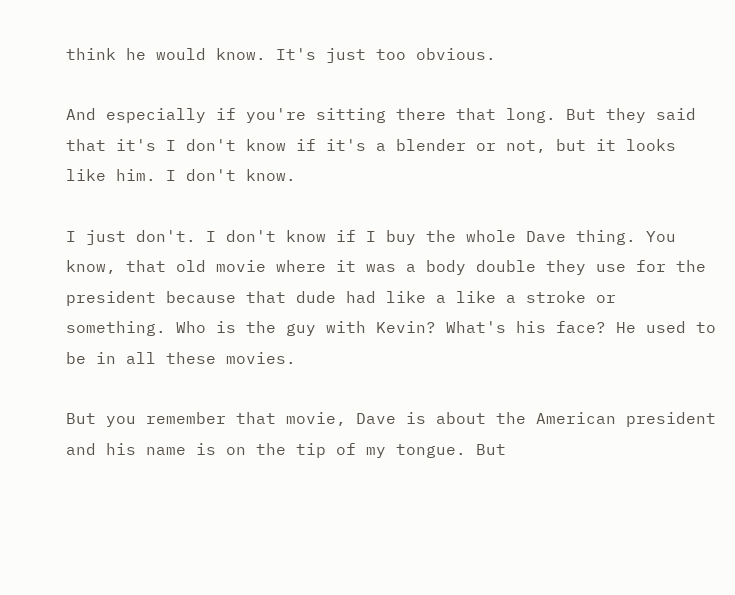think he would know. It's just too obvious.

And especially if you're sitting there that long. But they said that it's I don't know if it's a blender or not, but it looks like him. I don't know.

I just don't. I don't know if I buy the whole Dave thing. You know, that old movie where it was a body double they use for the president because that dude had like a like a stroke or something. Who is the guy with Kevin? What's his face? He used to be in all these movies.

But you remember that movie, Dave is about the American president and his name is on the tip of my tongue. But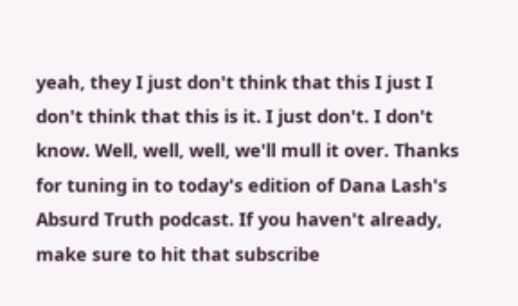yeah, they I just don't think that this I just I don't think that this is it. I just don't. I don't know. Well, well, well, we'll mull it over. Thanks for tuning in to today's edition of Dana Lash's Absurd Truth podcast. If you haven't already, make sure to hit that subscribe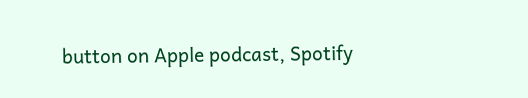button on Apple podcast, Spotify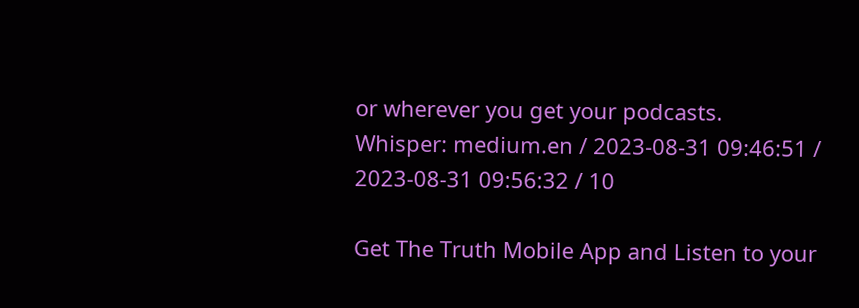or wherever you get your podcasts.
Whisper: medium.en / 2023-08-31 09:46:51 / 2023-08-31 09:56:32 / 10

Get The Truth Mobile App and Listen to your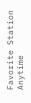Favorite Station Anytime